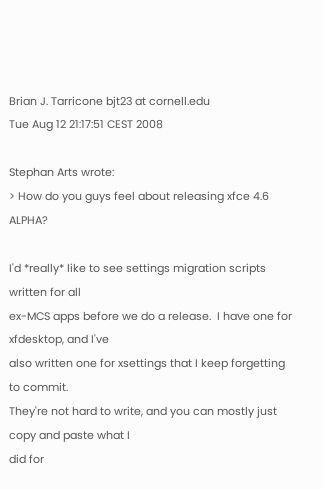Brian J. Tarricone bjt23 at cornell.edu
Tue Aug 12 21:17:51 CEST 2008

Stephan Arts wrote:
> How do you guys feel about releasing xfce 4.6 ALPHA?

I'd *really* like to see settings migration scripts written for all
ex-MCS apps before we do a release.  I have one for xfdesktop, and I've
also written one for xsettings that I keep forgetting to commit.
They're not hard to write, and you can mostly just copy and paste what I
did for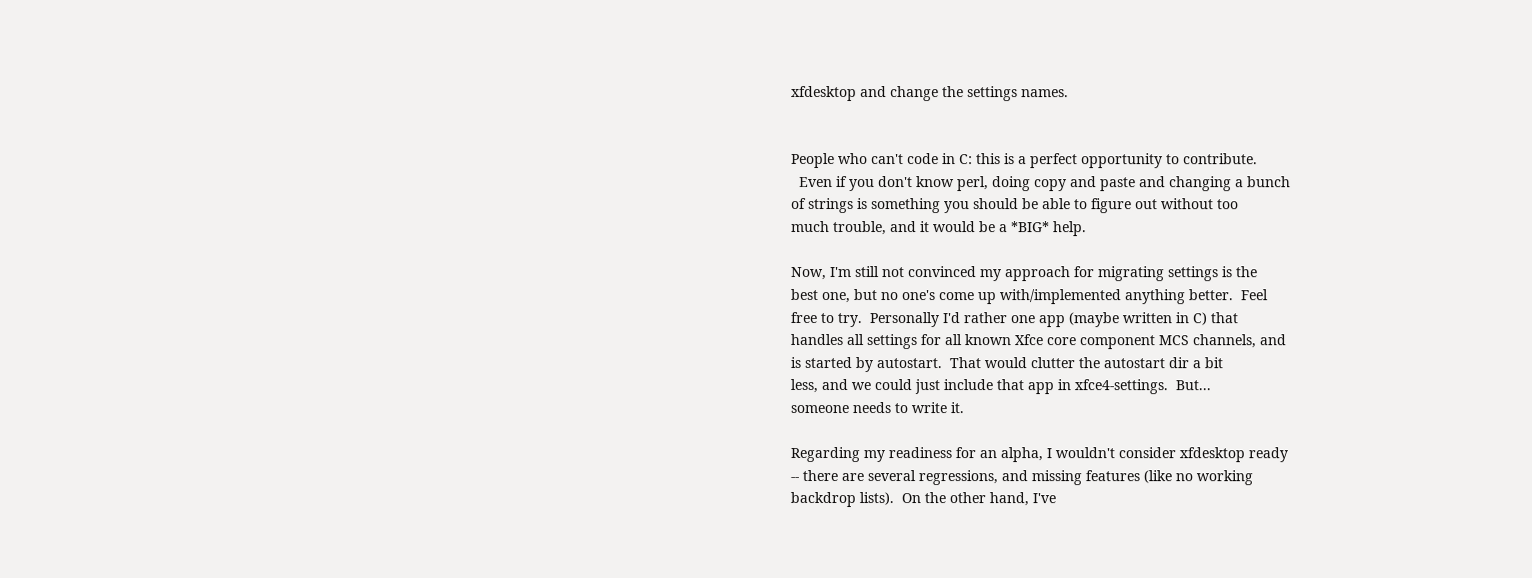xfdesktop and change the settings names.


People who can't code in C: this is a perfect opportunity to contribute.
  Even if you don't know perl, doing copy and paste and changing a bunch
of strings is something you should be able to figure out without too
much trouble, and it would be a *BIG* help.

Now, I'm still not convinced my approach for migrating settings is the
best one, but no one's come up with/implemented anything better.  Feel
free to try.  Personally I'd rather one app (maybe written in C) that
handles all settings for all known Xfce core component MCS channels, and
is started by autostart.  That would clutter the autostart dir a bit
less, and we could just include that app in xfce4-settings.  But...
someone needs to write it.

Regarding my readiness for an alpha, I wouldn't consider xfdesktop ready
-- there are several regressions, and missing features (like no working
backdrop lists).  On the other hand, I've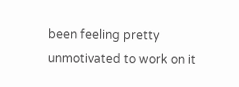been feeling pretty
unmotivated to work on it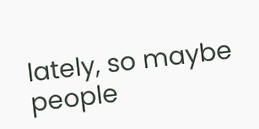lately, so maybe people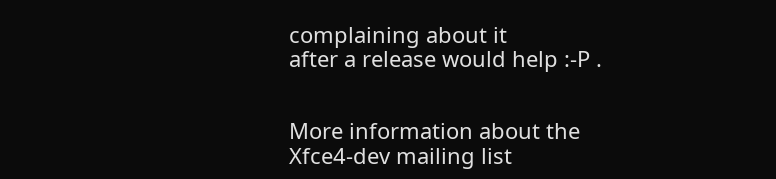complaining about it
after a release would help :-P .


More information about the Xfce4-dev mailing list